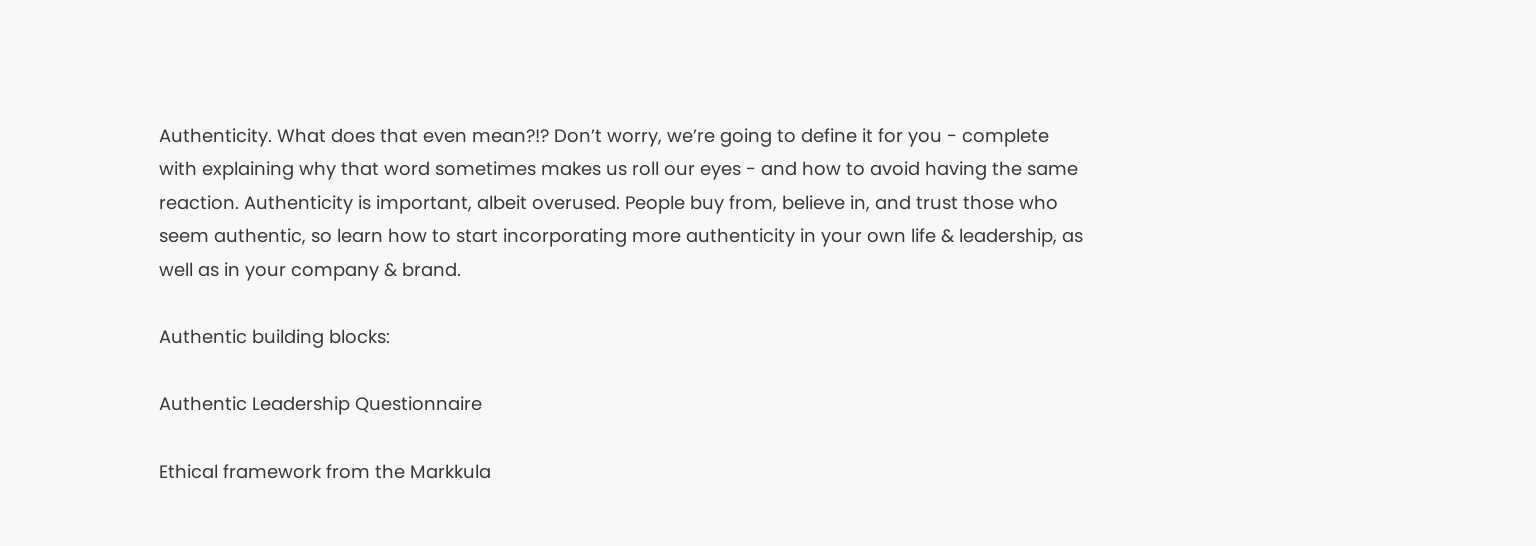Authenticity. What does that even mean?!? Don’t worry, we’re going to define it for you - complete with explaining why that word sometimes makes us roll our eyes - and how to avoid having the same reaction. Authenticity is important, albeit overused. People buy from, believe in, and trust those who seem authentic, so learn how to start incorporating more authenticity in your own life & leadership, as well as in your company & brand.

Authentic building blocks:

Authentic Leadership Questionnaire

Ethical framework from the Markkula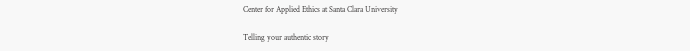Center for Applied Ethics at Santa Clara University

Telling your authentic story